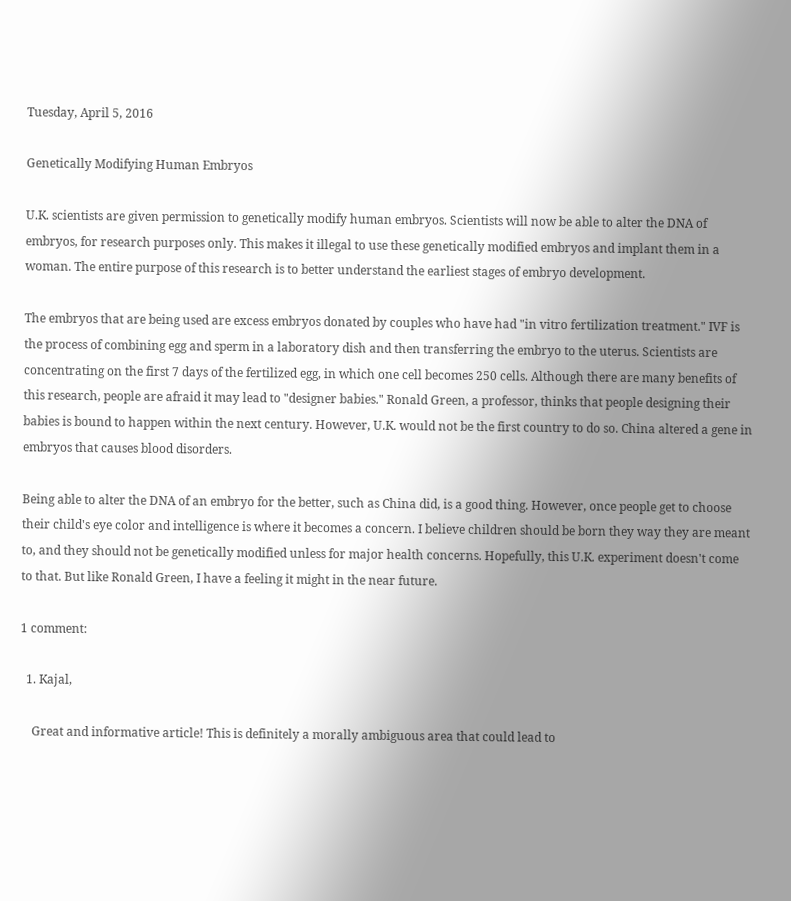Tuesday, April 5, 2016

Genetically Modifying Human Embryos

U.K. scientists are given permission to genetically modify human embryos. Scientists will now be able to alter the DNA of embryos, for research purposes only. This makes it illegal to use these genetically modified embryos and implant them in a woman. The entire purpose of this research is to better understand the earliest stages of embryo development.

The embryos that are being used are excess embryos donated by couples who have had "in vitro fertilization treatment." IVF is the process of combining egg and sperm in a laboratory dish and then transferring the embryo to the uterus. Scientists are concentrating on the first 7 days of the fertilized egg, in which one cell becomes 250 cells. Although there are many benefits of this research, people are afraid it may lead to "designer babies." Ronald Green, a professor, thinks that people designing their babies is bound to happen within the next century. However, U.K. would not be the first country to do so. China altered a gene in embryos that causes blood disorders.

Being able to alter the DNA of an embryo for the better, such as China did, is a good thing. However, once people get to choose their child's eye color and intelligence is where it becomes a concern. I believe children should be born they way they are meant to, and they should not be genetically modified unless for major health concerns. Hopefully, this U.K. experiment doesn't come to that. But like Ronald Green, I have a feeling it might in the near future.

1 comment:

  1. Kajal,

    Great and informative article! This is definitely a morally ambiguous area that could lead to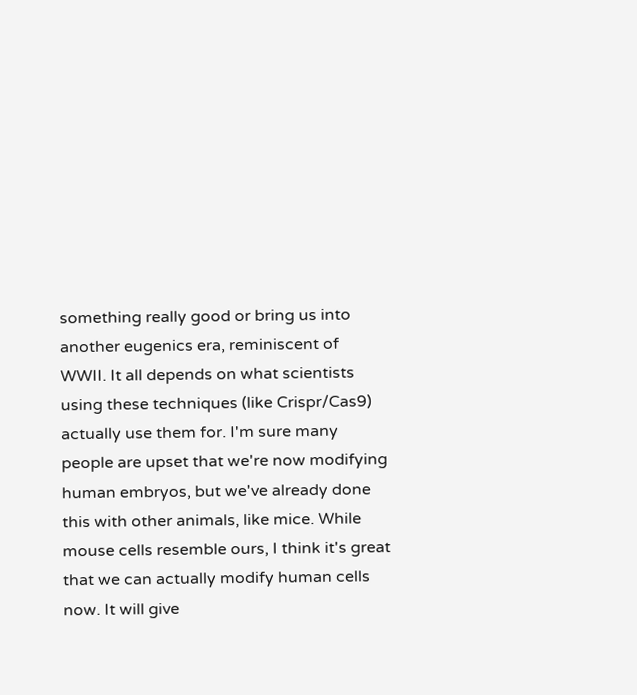something really good or bring us into another eugenics era, reminiscent of WWII. It all depends on what scientists using these techniques (like Crispr/Cas9) actually use them for. I'm sure many people are upset that we're now modifying human embryos, but we've already done this with other animals, like mice. While mouse cells resemble ours, I think it's great that we can actually modify human cells now. It will give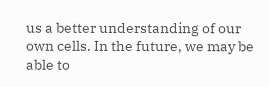us a better understanding of our own cells. In the future, we may be able to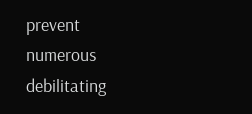prevent numerous debilitating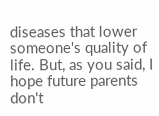diseases that lower someone's quality of life. But, as you said, I hope future parents don't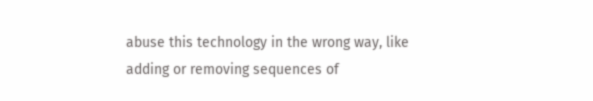abuse this technology in the wrong way, like adding or removing sequences of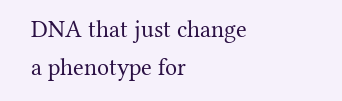DNA that just change a phenotype for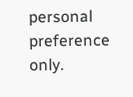personal preference only.